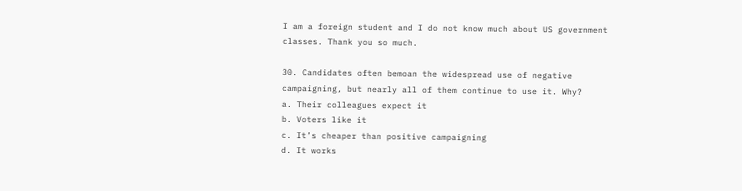I am a foreign student and I do not know much about US government classes. Thank you so much.

30. Candidates often bemoan the widespread use of negative campaigning, but nearly all of them continue to use it. Why?
a. Their colleagues expect it
b. Voters like it
c. It’s cheaper than positive campaigning
d. It works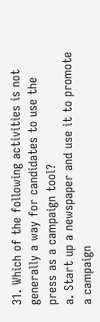31. Which of the following activities is not generally a way for candidates to use the press as a campaign tool?
a. Start up a newspaper and use it to promote a campaign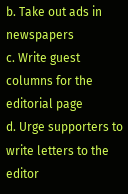b. Take out ads in newspapers
c. Write guest columns for the editorial page
d. Urge supporters to write letters to the editor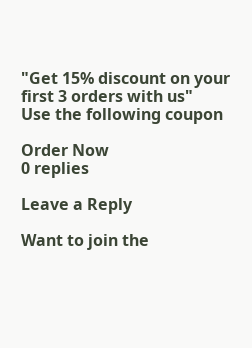"Get 15% discount on your first 3 orders with us"
Use the following coupon

Order Now
0 replies

Leave a Reply

Want to join the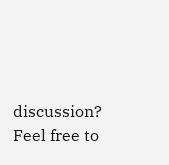discussion?
Feel free to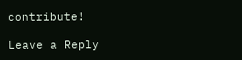contribute!

Leave a Reply